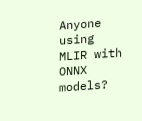Anyone using MLIR with ONNX models?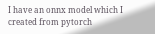I have an onnx model which I created from pytorch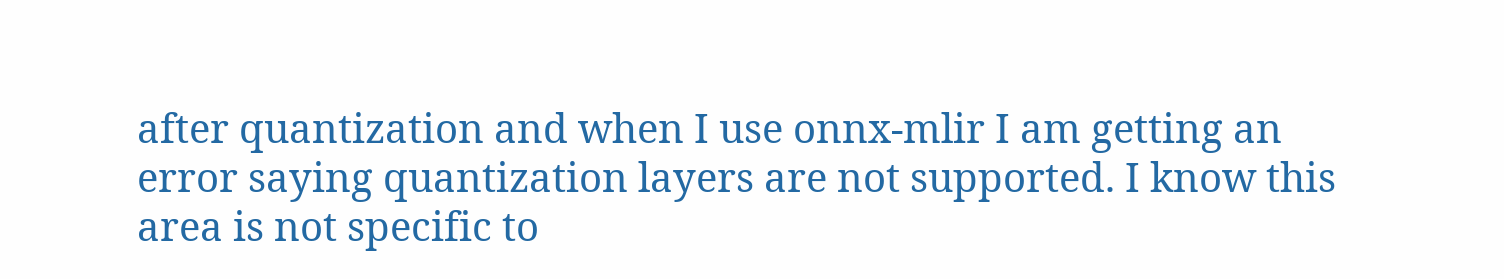after quantization and when I use onnx-mlir I am getting an error saying quantization layers are not supported. I know this area is not specific to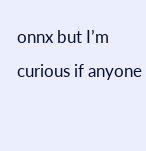onnx but I’m curious if anyone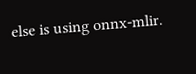else is using onnx-mlir.